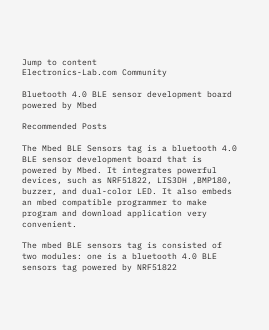Jump to content
Electronics-Lab.com Community

Bluetooth 4.0 BLE sensor development board powered by Mbed

Recommended Posts

The Mbed BLE Sensors tag is a bluetooth 4.0 BLE sensor development board that is powered by Mbed. It integrates powerful devices, such as NRF51822, LIS3DH ,BMP180, buzzer, and dual-color LED. It also embeds an mbed compatible programmer to make program and download application very convenient.

The mbed BLE sensors tag is consisted of two modules: one is a bluetooth 4.0 BLE sensors tag powered by NRF51822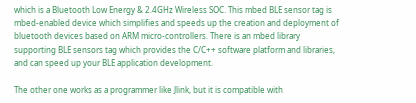which is a Bluetooth Low Energy & 2.4GHz Wireless SOC. This mbed BLE sensor tag is mbed-enabled device which simplifies and speeds up the creation and deployment of bluetooth devices based on ARM micro-controllers. There is an mbed library supporting BLE sensors tag which provides the C/C++ software platform and libraries, and can speed up your BLE application development.

The other one works as a programmer like Jlink, but it is compatible with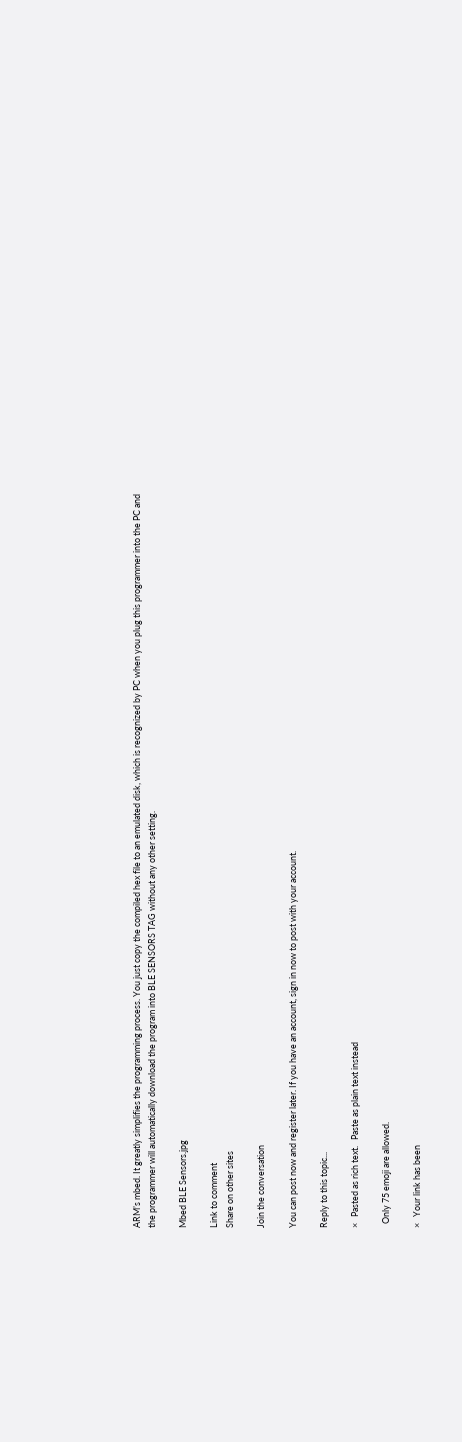ARM’s mbed. It greatly simplifies the programming process. You just copy the compiled hex file to an emulated disk, which is recognized by PC when you plug this programmer into the PC and the programmer will automatically download the program into BLE SENSORS TAG without any other setting.

Mbed BLE Sensors.jpg

Link to comment
Share on other sites

Join the conversation

You can post now and register later. If you have an account, sign in now to post with your account.

Reply to this topic...

×   Pasted as rich text.   Paste as plain text instead

  Only 75 emoji are allowed.

×   Your link has been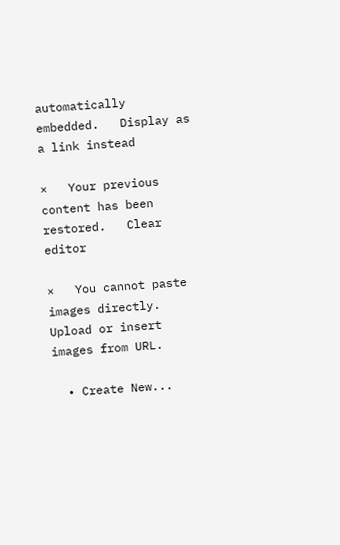automatically embedded.   Display as a link instead

×   Your previous content has been restored.   Clear editor

×   You cannot paste images directly. Upload or insert images from URL.

  • Create New...